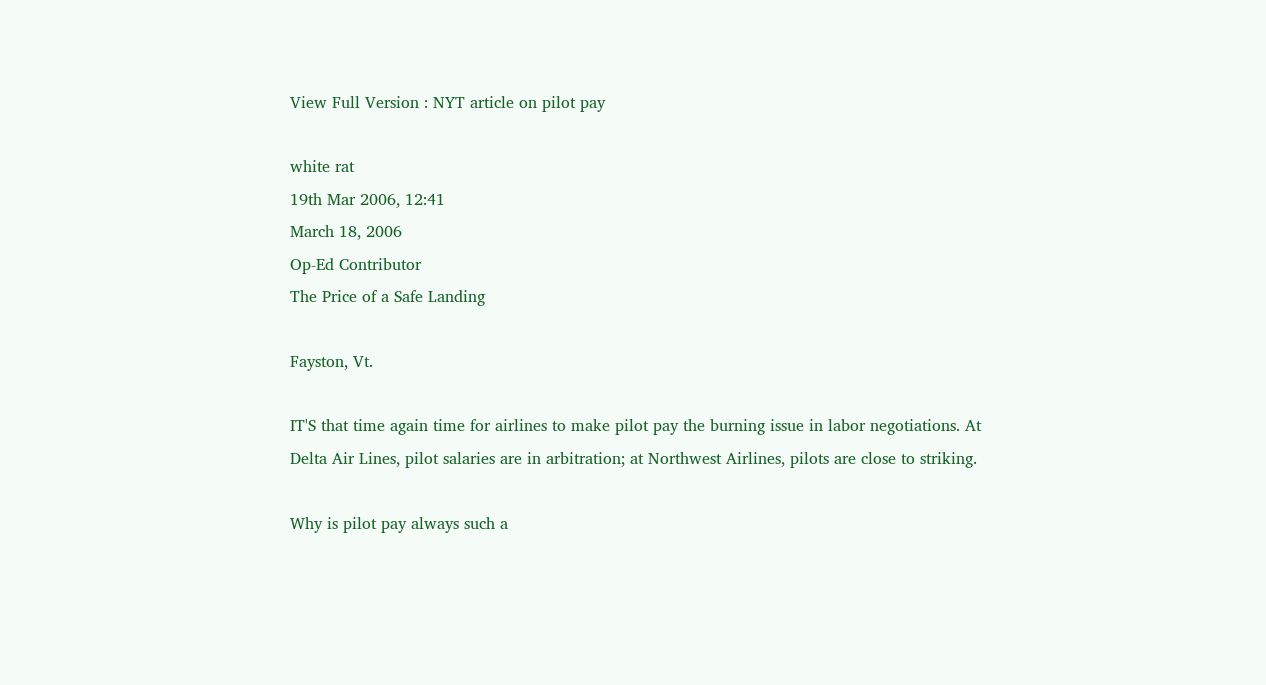View Full Version : NYT article on pilot pay

white rat
19th Mar 2006, 12:41
March 18, 2006
Op-Ed Contributor
The Price of a Safe Landing

Fayston, Vt.

IT'S that time again time for airlines to make pilot pay the burning issue in labor negotiations. At Delta Air Lines, pilot salaries are in arbitration; at Northwest Airlines, pilots are close to striking.

Why is pilot pay always such a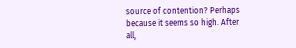source of contention? Perhaps because it seems so high. After all,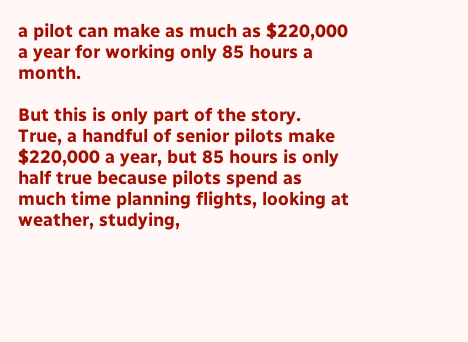a pilot can make as much as $220,000 a year for working only 85 hours a month.

But this is only part of the story. True, a handful of senior pilots make $220,000 a year, but 85 hours is only half true because pilots spend as much time planning flights, looking at weather, studying,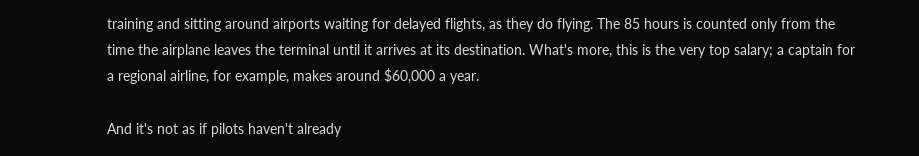training and sitting around airports waiting for delayed flights, as they do flying. The 85 hours is counted only from the time the airplane leaves the terminal until it arrives at its destination. What's more, this is the very top salary; a captain for a regional airline, for example, makes around $60,000 a year.

And it's not as if pilots haven't already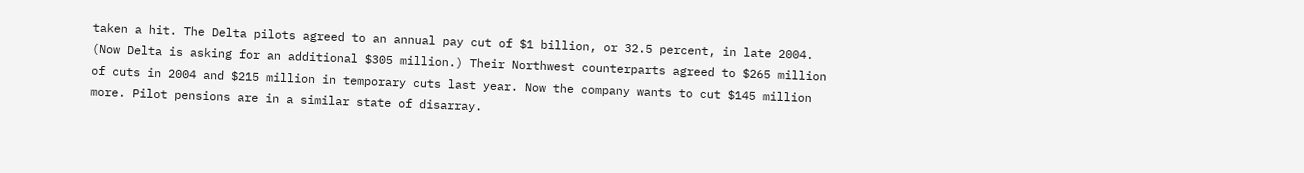taken a hit. The Delta pilots agreed to an annual pay cut of $1 billion, or 32.5 percent, in late 2004. (Now Delta is asking for an additional $305 million.) Their Northwest counterparts agreed to $265 million of cuts in 2004 and $215 million in temporary cuts last year. Now the company wants to cut $145 million more. Pilot pensions are in a similar state of disarray.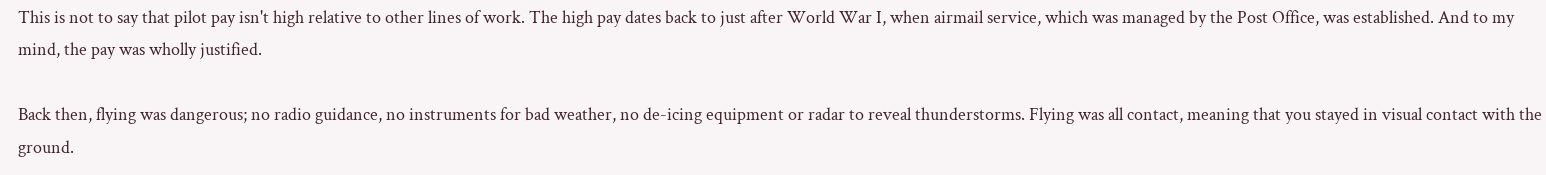This is not to say that pilot pay isn't high relative to other lines of work. The high pay dates back to just after World War I, when airmail service, which was managed by the Post Office, was established. And to my mind, the pay was wholly justified.

Back then, flying was dangerous; no radio guidance, no instruments for bad weather, no de-icing equipment or radar to reveal thunderstorms. Flying was all contact, meaning that you stayed in visual contact with the ground.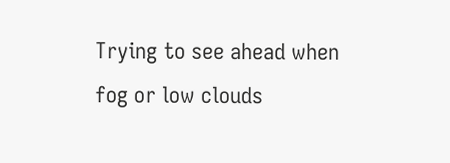Trying to see ahead when fog or low clouds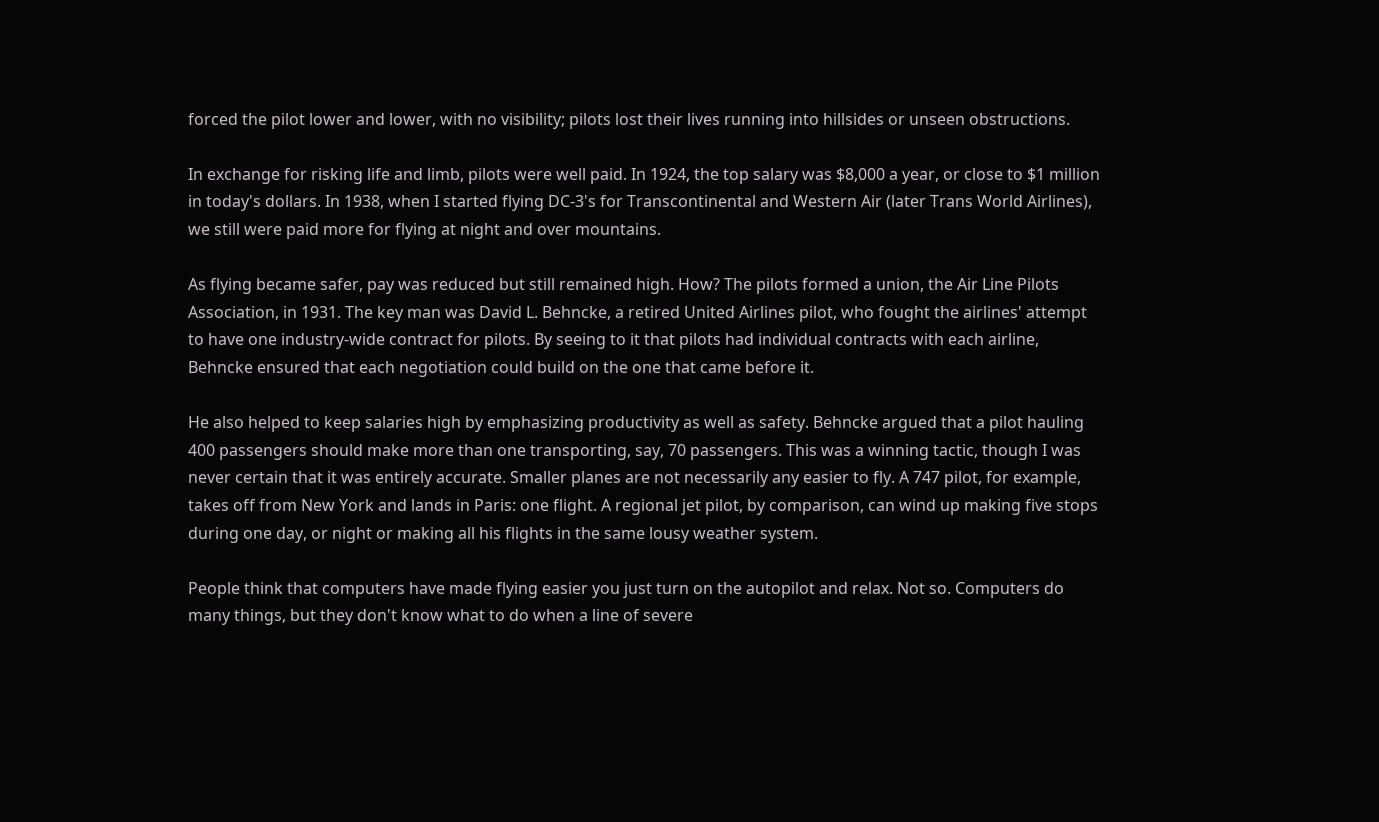forced the pilot lower and lower, with no visibility; pilots lost their lives running into hillsides or unseen obstructions.

In exchange for risking life and limb, pilots were well paid. In 1924, the top salary was $8,000 a year, or close to $1 million in today's dollars. In 1938, when I started flying DC-3's for Transcontinental and Western Air (later Trans World Airlines), we still were paid more for flying at night and over mountains.

As flying became safer, pay was reduced but still remained high. How? The pilots formed a union, the Air Line Pilots Association, in 1931. The key man was David L. Behncke, a retired United Airlines pilot, who fought the airlines' attempt to have one industry-wide contract for pilots. By seeing to it that pilots had individual contracts with each airline, Behncke ensured that each negotiation could build on the one that came before it.

He also helped to keep salaries high by emphasizing productivity as well as safety. Behncke argued that a pilot hauling 400 passengers should make more than one transporting, say, 70 passengers. This was a winning tactic, though I was never certain that it was entirely accurate. Smaller planes are not necessarily any easier to fly. A 747 pilot, for example, takes off from New York and lands in Paris: one flight. A regional jet pilot, by comparison, can wind up making five stops during one day, or night or making all his flights in the same lousy weather system.

People think that computers have made flying easier you just turn on the autopilot and relax. Not so. Computers do many things, but they don't know what to do when a line of severe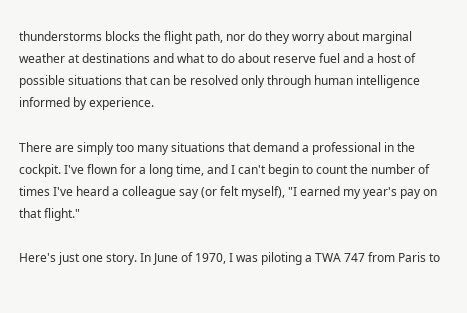thunderstorms blocks the flight path, nor do they worry about marginal weather at destinations and what to do about reserve fuel and a host of possible situations that can be resolved only through human intelligence informed by experience.

There are simply too many situations that demand a professional in the cockpit. I've flown for a long time, and I can't begin to count the number of times I've heard a colleague say (or felt myself), "I earned my year's pay on that flight."

Here's just one story. In June of 1970, I was piloting a TWA 747 from Paris to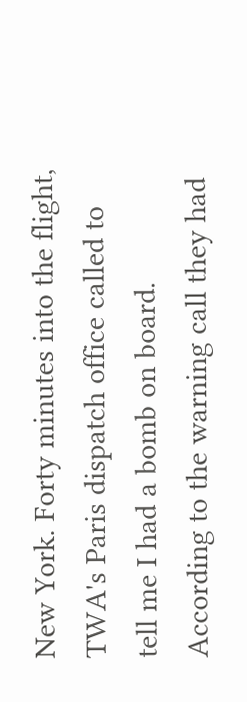New York. Forty minutes into the flight, TWA's Paris dispatch office called to tell me I had a bomb on board. According to the warning call they had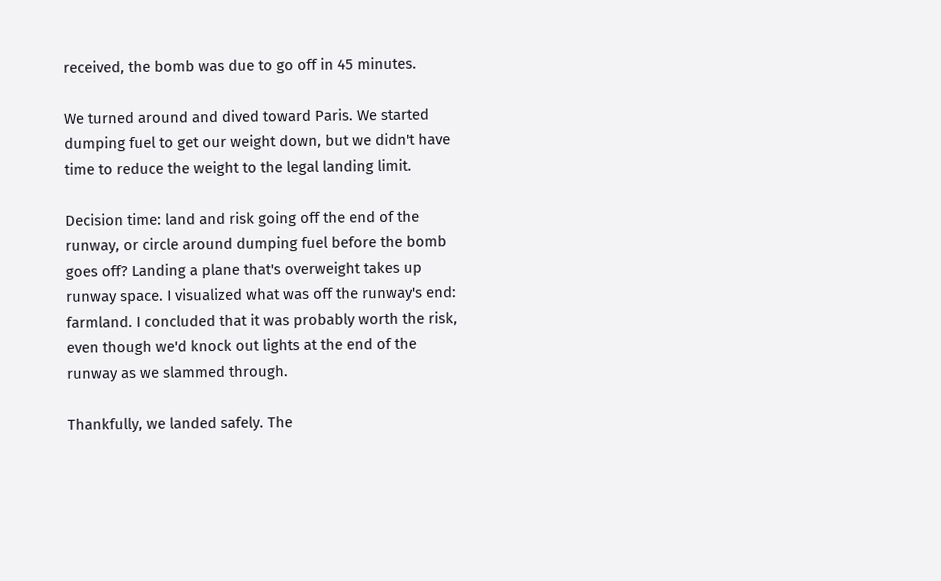received, the bomb was due to go off in 45 minutes.

We turned around and dived toward Paris. We started dumping fuel to get our weight down, but we didn't have time to reduce the weight to the legal landing limit.

Decision time: land and risk going off the end of the runway, or circle around dumping fuel before the bomb goes off? Landing a plane that's overweight takes up runway space. I visualized what was off the runway's end: farmland. I concluded that it was probably worth the risk, even though we'd knock out lights at the end of the runway as we slammed through.

Thankfully, we landed safely. The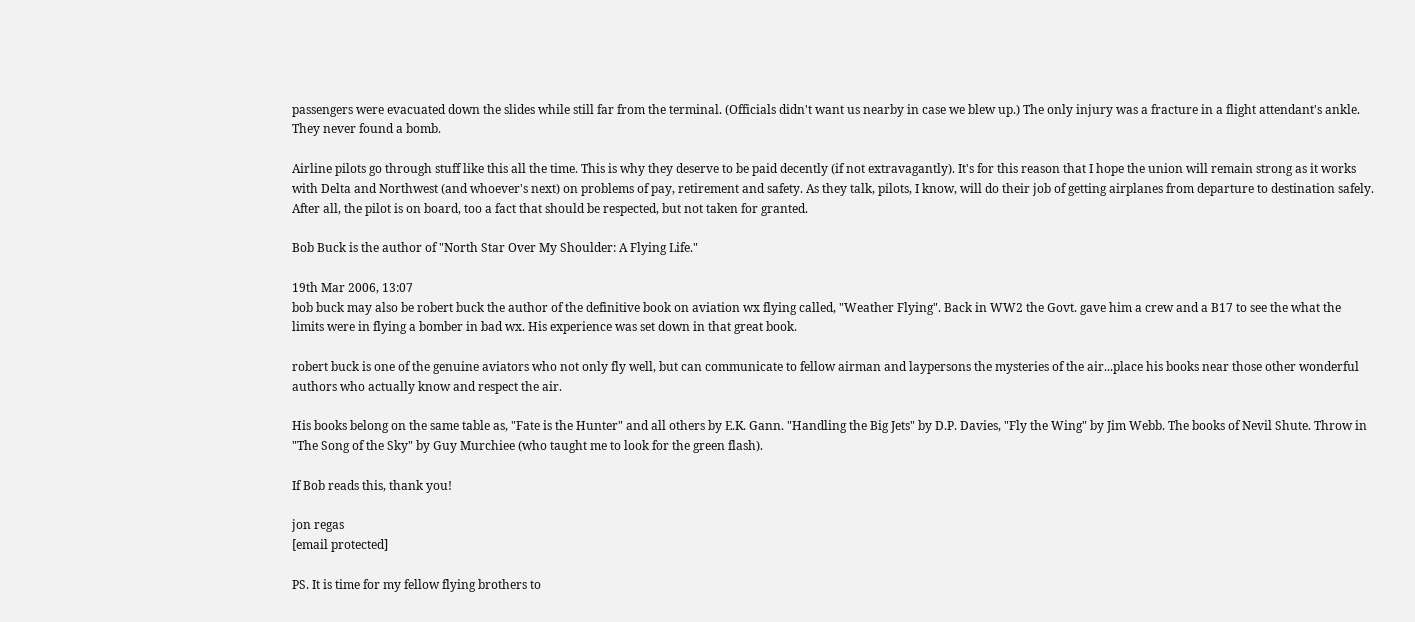passengers were evacuated down the slides while still far from the terminal. (Officials didn't want us nearby in case we blew up.) The only injury was a fracture in a flight attendant's ankle. They never found a bomb.

Airline pilots go through stuff like this all the time. This is why they deserve to be paid decently (if not extravagantly). It's for this reason that I hope the union will remain strong as it works with Delta and Northwest (and whoever's next) on problems of pay, retirement and safety. As they talk, pilots, I know, will do their job of getting airplanes from departure to destination safely. After all, the pilot is on board, too a fact that should be respected, but not taken for granted.

Bob Buck is the author of "North Star Over My Shoulder: A Flying Life."

19th Mar 2006, 13:07
bob buck may also be robert buck the author of the definitive book on aviation wx flying called, "Weather Flying". Back in WW2 the Govt. gave him a crew and a B17 to see the what the limits were in flying a bomber in bad wx. His experience was set down in that great book.

robert buck is one of the genuine aviators who not only fly well, but can communicate to fellow airman and laypersons the mysteries of the air...place his books near those other wonderful authors who actually know and respect the air.

His books belong on the same table as, "Fate is the Hunter" and all others by E.K. Gann. "Handling the Big Jets" by D.P. Davies, "Fly the Wing" by Jim Webb. The books of Nevil Shute. Throw in "The Song of the Sky" by Guy Murchiee (who taught me to look for the green flash).

If Bob reads this, thank you!

jon regas
[email protected]

PS. It is time for my fellow flying brothers to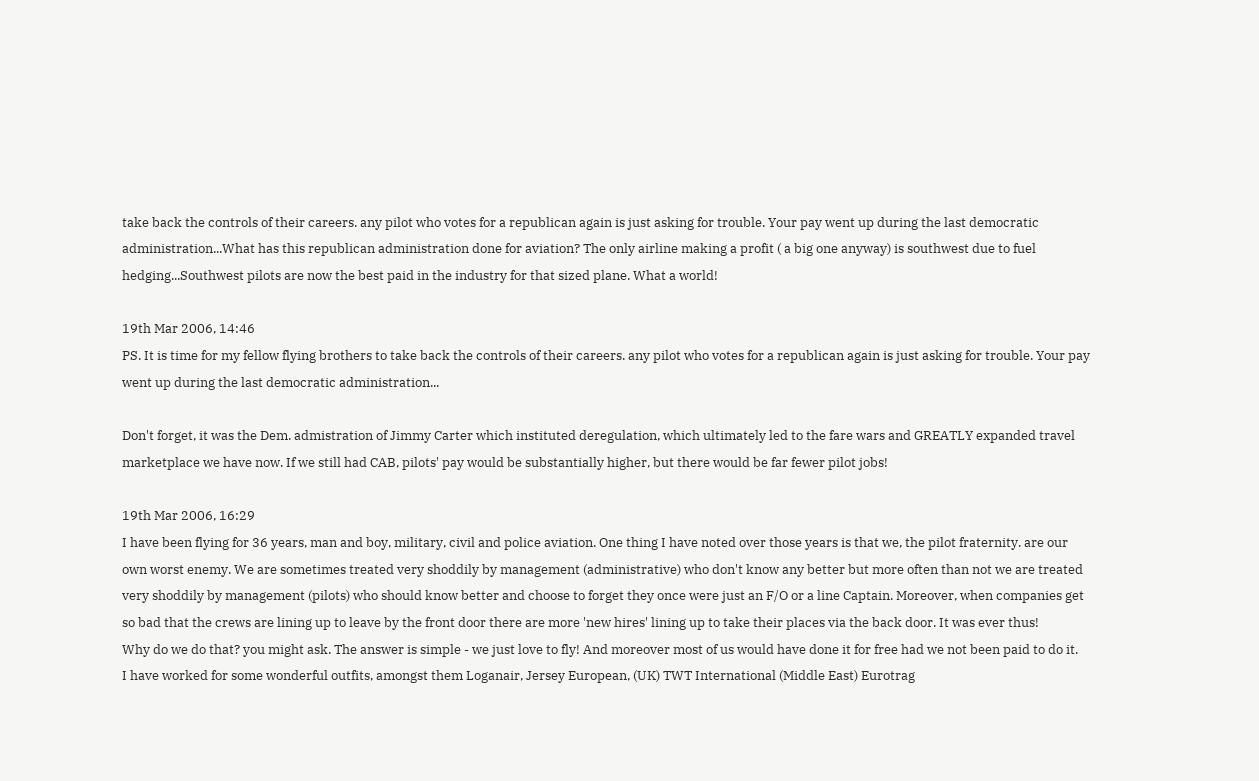take back the controls of their careers. any pilot who votes for a republican again is just asking for trouble. Your pay went up during the last democratic administration...What has this republican administration done for aviation? The only airline making a profit ( a big one anyway) is southwest due to fuel hedging...Southwest pilots are now the best paid in the industry for that sized plane. What a world!

19th Mar 2006, 14:46
PS. It is time for my fellow flying brothers to take back the controls of their careers. any pilot who votes for a republican again is just asking for trouble. Your pay went up during the last democratic administration...

Don't forget, it was the Dem. admistration of Jimmy Carter which instituted deregulation, which ultimately led to the fare wars and GREATLY expanded travel marketplace we have now. If we still had CAB, pilots' pay would be substantially higher, but there would be far fewer pilot jobs!

19th Mar 2006, 16:29
I have been flying for 36 years, man and boy, military, civil and police aviation. One thing I have noted over those years is that we, the pilot fraternity. are our own worst enemy. We are sometimes treated very shoddily by management (administrative) who don't know any better but more often than not we are treated very shoddily by management (pilots) who should know better and choose to forget they once were just an F/O or a line Captain. Moreover, when companies get so bad that the crews are lining up to leave by the front door there are more 'new hires' lining up to take their places via the back door. It was ever thus!
Why do we do that? you might ask. The answer is simple - we just love to fly! And moreover most of us would have done it for free had we not been paid to do it.
I have worked for some wonderful outfits, amongst them Loganair, Jersey European, (UK) TWT International (Middle East) Eurotrag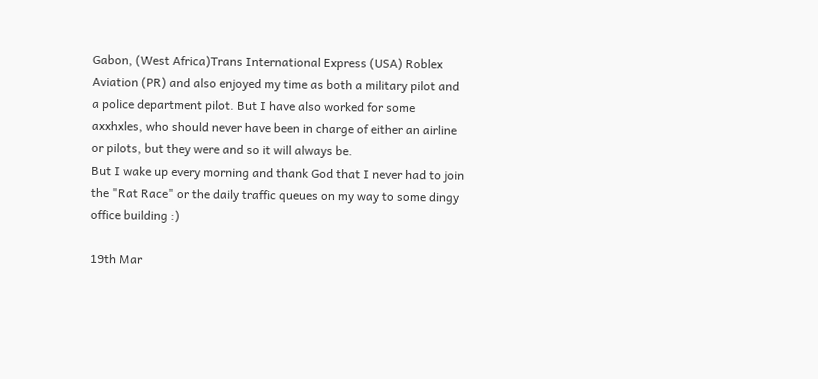Gabon, (West Africa)Trans International Express (USA) Roblex Aviation (PR) and also enjoyed my time as both a military pilot and a police department pilot. But I have also worked for some axxhxles, who should never have been in charge of either an airline or pilots, but they were and so it will always be.
But I wake up every morning and thank God that I never had to join the "Rat Race" or the daily traffic queues on my way to some dingy office building :)

19th Mar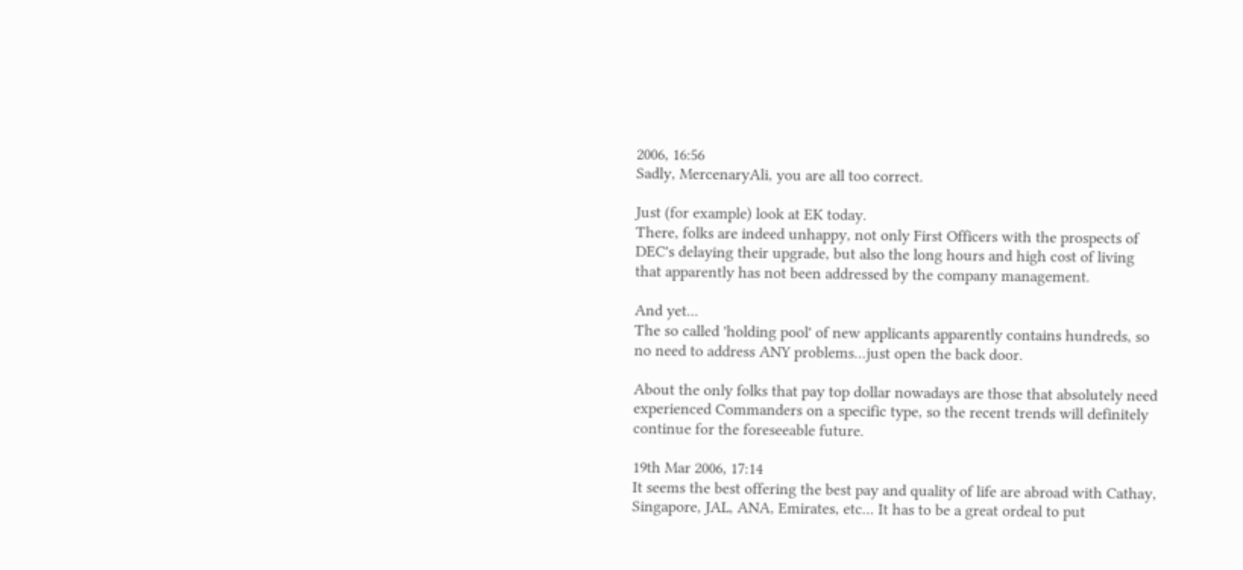2006, 16:56
Sadly, MercenaryAli, you are all too correct.

Just (for example) look at EK today.
There, folks are indeed unhappy, not only First Officers with the prospects of DEC's delaying their upgrade, but also the long hours and high cost of living that apparently has not been addressed by the company management.

And yet...
The so called 'holding pool' of new applicants apparently contains hundreds, so no need to address ANY problems...just open the back door.

About the only folks that pay top dollar nowadays are those that absolutely need experienced Commanders on a specific type, so the recent trends will definitely continue for the foreseeable future.

19th Mar 2006, 17:14
It seems the best offering the best pay and quality of life are abroad with Cathay, Singapore, JAL, ANA, Emirates, etc... It has to be a great ordeal to put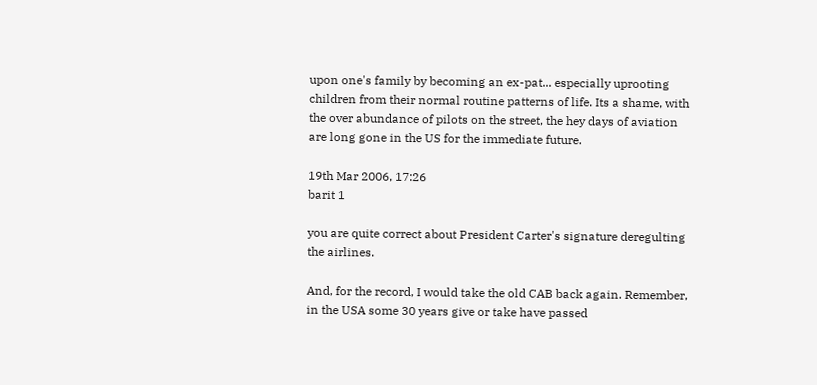upon one's family by becoming an ex-pat... especially uprooting children from their normal routine patterns of life. Its a shame, with the over abundance of pilots on the street, the hey days of aviation are long gone in the US for the immediate future.

19th Mar 2006, 17:26
barit 1

you are quite correct about President Carter's signature deregulting the airlines.

And, for the record, I would take the old CAB back again. Remember, in the USA some 30 years give or take have passed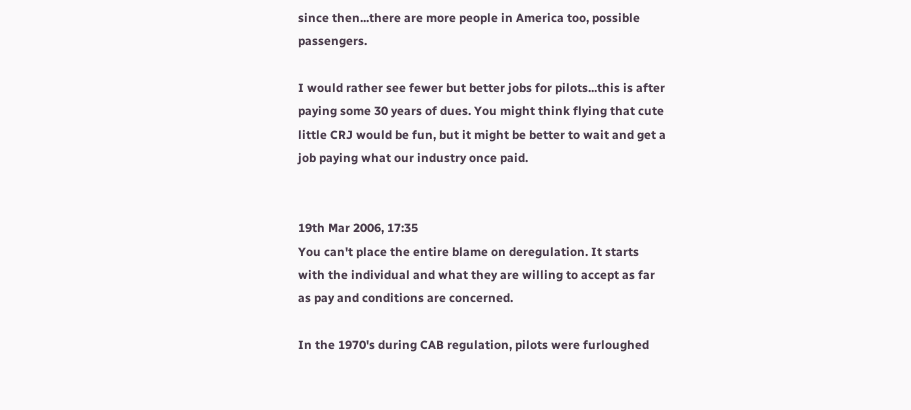since then...there are more people in America too, possible passengers.

I would rather see fewer but better jobs for pilots...this is after paying some 30 years of dues. You might think flying that cute little CRJ would be fun, but it might be better to wait and get a job paying what our industry once paid.


19th Mar 2006, 17:35
You can't place the entire blame on deregulation. It starts with the individual and what they are willing to accept as far as pay and conditions are concerned.

In the 1970's during CAB regulation, pilots were furloughed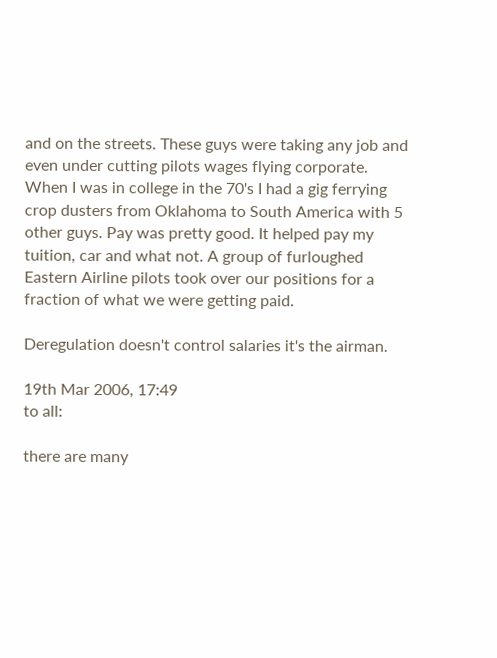and on the streets. These guys were taking any job and even under cutting pilots wages flying corporate. When I was in college in the 70's I had a gig ferrying crop dusters from Oklahoma to South America with 5 other guys. Pay was pretty good. It helped pay my tuition, car and what not. A group of furloughed Eastern Airline pilots took over our positions for a fraction of what we were getting paid.

Deregulation doesn't control salaries it's the airman.

19th Mar 2006, 17:49
to all:

there are many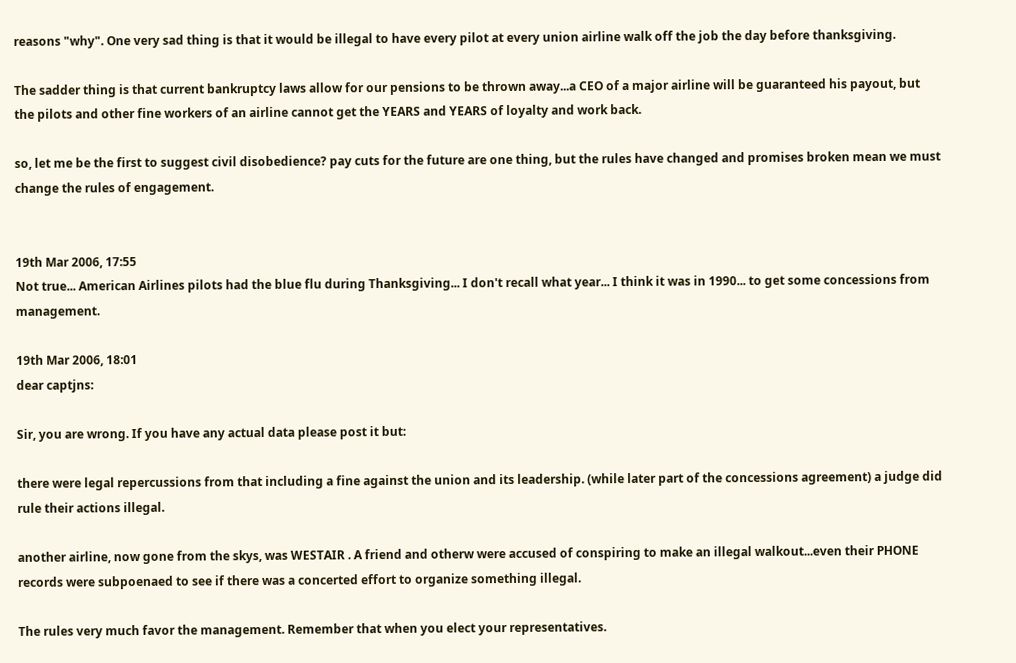reasons "why". One very sad thing is that it would be illegal to have every pilot at every union airline walk off the job the day before thanksgiving.

The sadder thing is that current bankruptcy laws allow for our pensions to be thrown away...a CEO of a major airline will be guaranteed his payout, but the pilots and other fine workers of an airline cannot get the YEARS and YEARS of loyalty and work back.

so, let me be the first to suggest civil disobedience? pay cuts for the future are one thing, but the rules have changed and promises broken mean we must change the rules of engagement.


19th Mar 2006, 17:55
Not true... American Airlines pilots had the blue flu during Thanksgiving... I don't recall what year... I think it was in 1990... to get some concessions from management.

19th Mar 2006, 18:01
dear captjns:

Sir, you are wrong. If you have any actual data please post it but:

there were legal repercussions from that including a fine against the union and its leadership. (while later part of the concessions agreement) a judge did rule their actions illegal.

another airline, now gone from the skys, was WESTAIR . A friend and otherw were accused of conspiring to make an illegal walkout...even their PHONE records were subpoenaed to see if there was a concerted effort to organize something illegal.

The rules very much favor the management. Remember that when you elect your representatives.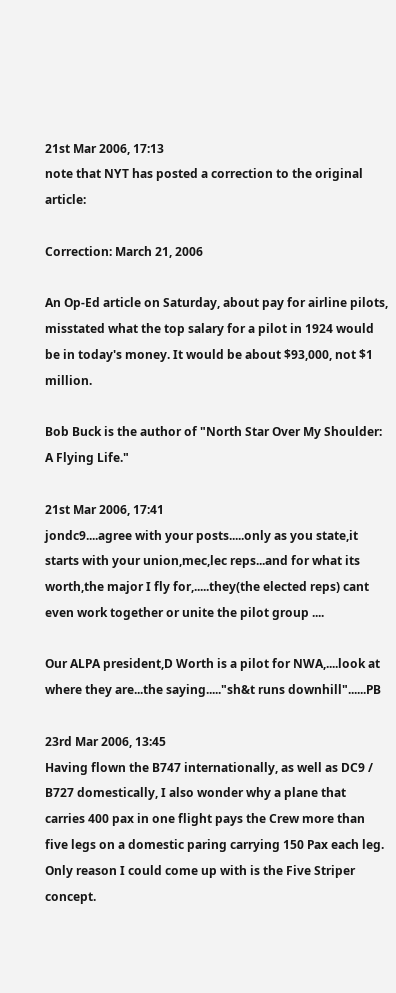21st Mar 2006, 17:13
note that NYT has posted a correction to the original article:

Correction: March 21, 2006

An Op-Ed article on Saturday, about pay for airline pilots, misstated what the top salary for a pilot in 1924 would be in today's money. It would be about $93,000, not $1 million.

Bob Buck is the author of "North Star Over My Shoulder: A Flying Life."

21st Mar 2006, 17:41
jondc9....agree with your posts.....only as you state,it starts with your union,mec,lec reps...and for what its worth,the major I fly for,.....they(the elected reps) cant even work together or unite the pilot group ....

Our ALPA president,D Worth is a pilot for NWA,....look at where they are...the saying....."sh&t runs downhill"......PB

23rd Mar 2006, 13:45
Having flown the B747 internationally, as well as DC9 / B727 domestically, I also wonder why a plane that carries 400 pax in one flight pays the Crew more than five legs on a domestic paring carrying 150 Pax each leg. Only reason I could come up with is the Five Striper concept.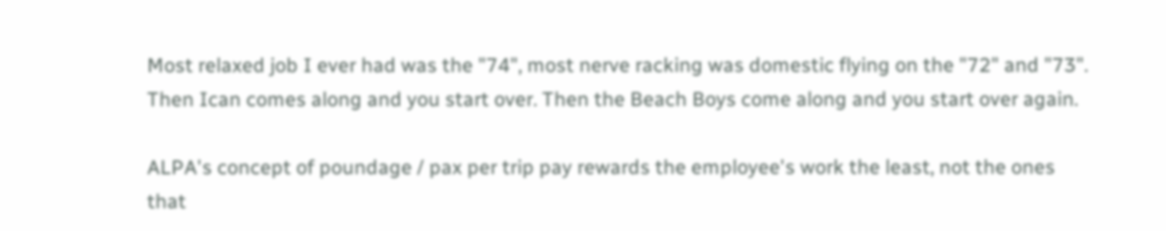Most relaxed job I ever had was the "74", most nerve racking was domestic flying on the "72" and "73". Then Ican comes along and you start over. Then the Beach Boys come along and you start over again.

ALPA's concept of poundage / pax per trip pay rewards the employee's work the least, not the ones that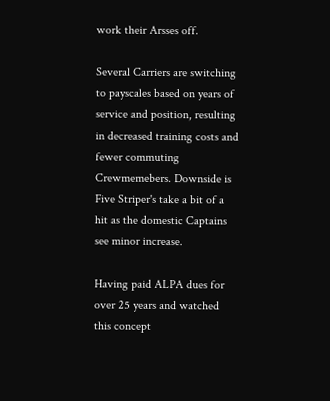work their Arsses off.

Several Carriers are switching to payscales based on years of service and position, resulting in decreased training costs and fewer commuting Crewmemebers. Downside is Five Striper's take a bit of a hit as the domestic Captains see minor increase.

Having paid ALPA dues for over 25 years and watched this concept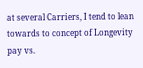at several Carriers, I tend to lean towards to concept of Longevity pay vs.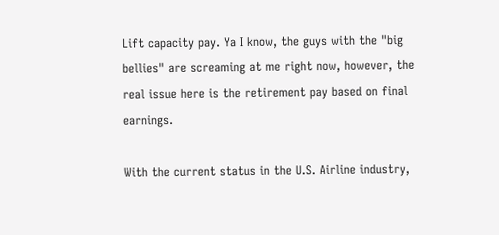Lift capacity pay. Ya I know, the guys with the "big bellies" are screaming at me right now, however, the real issue here is the retirement pay based on final earnings.

With the current status in the U.S. Airline industry,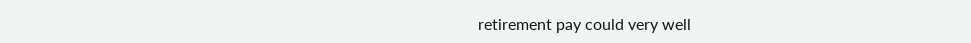retirement pay could very well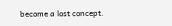become a lost concept.